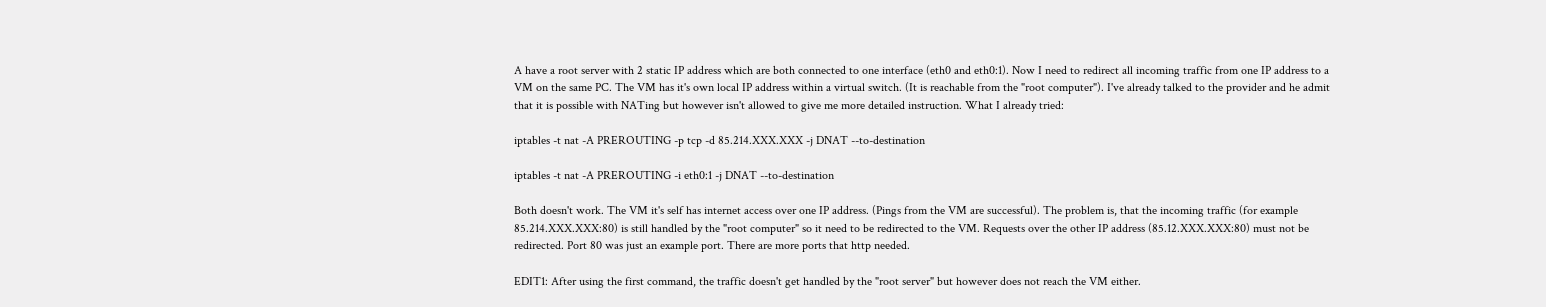A have a root server with 2 static IP address which are both connected to one interface (eth0 and eth0:1). Now I need to redirect all incoming traffic from one IP address to a VM on the same PC. The VM has it's own local IP address within a virtual switch. (It is reachable from the "root computer"). I've already talked to the provider and he admit that it is possible with NATing but however isn't allowed to give me more detailed instruction. What I already tried:

iptables -t nat -A PREROUTING -p tcp -d 85.214.XXX.XXX -j DNAT --to-destination

iptables -t nat -A PREROUTING -i eth0:1 -j DNAT --to-destination

Both doesn't work. The VM it's self has internet access over one IP address. (Pings from the VM are successful). The problem is, that the incoming traffic (for example 85.214.XXX.XXX:80) is still handled by the "root computer" so it need to be redirected to the VM. Requests over the other IP address (85.12.XXX.XXX:80) must not be redirected. Port 80 was just an example port. There are more ports that http needed.

EDIT1: After using the first command, the traffic doesn't get handled by the "root server" but however does not reach the VM either.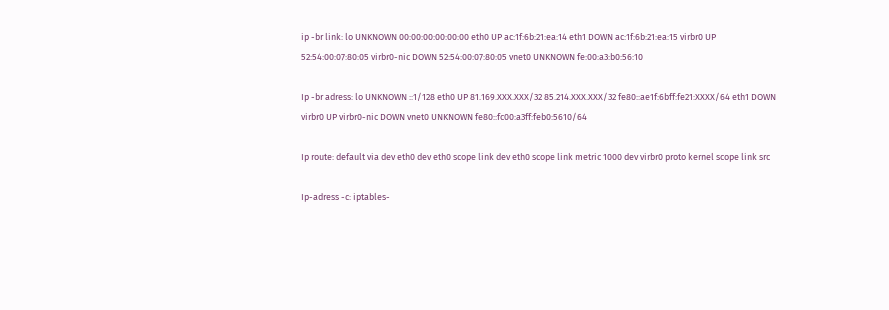ip -br link: lo UNKNOWN 00:00:00:00:00:00 eth0 UP ac:1f:6b:21:ea:14 eth1 DOWN ac:1f:6b:21:ea:15 virbr0 UP 52:54:00:07:80:05 virbr0-nic DOWN 52:54:00:07:80:05 vnet0 UNKNOWN fe:00:a3:b0:56:10

Ip -br adress: lo UNKNOWN ::1/128 eth0 UP 81.169.XXX.XXX/32 85.214.XXX.XXX/32 fe80::ae1f:6bff:fe21:XXXX/64 eth1 DOWN virbr0 UP virbr0-nic DOWN vnet0 UNKNOWN fe80::fc00:a3ff:feb0:5610/64

Ip route: default via dev eth0 dev eth0 scope link dev eth0 scope link metric 1000 dev virbr0 proto kernel scope link src

Ip-adress -c: iptables-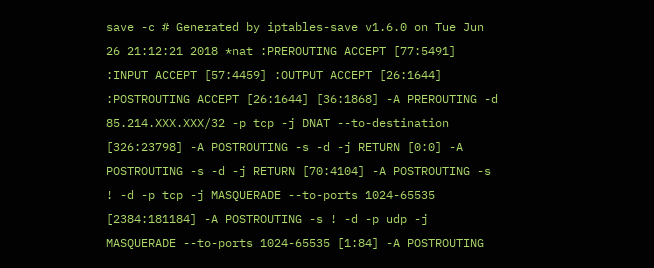save -c # Generated by iptables-save v1.6.0 on Tue Jun 26 21:12:21 2018 *nat :PREROUTING ACCEPT [77:5491] :INPUT ACCEPT [57:4459] :OUTPUT ACCEPT [26:1644] :POSTROUTING ACCEPT [26:1644] [36:1868] -A PREROUTING -d 85.214.XXX.XXX/32 -p tcp -j DNAT --to-destination [326:23798] -A POSTROUTING -s -d -j RETURN [0:0] -A POSTROUTING -s -d -j RETURN [70:4104] -A POSTROUTING -s ! -d -p tcp -j MASQUERADE --to-ports 1024-65535 [2384:181184] -A POSTROUTING -s ! -d -p udp -j MASQUERADE --to-ports 1024-65535 [1:84] -A POSTROUTING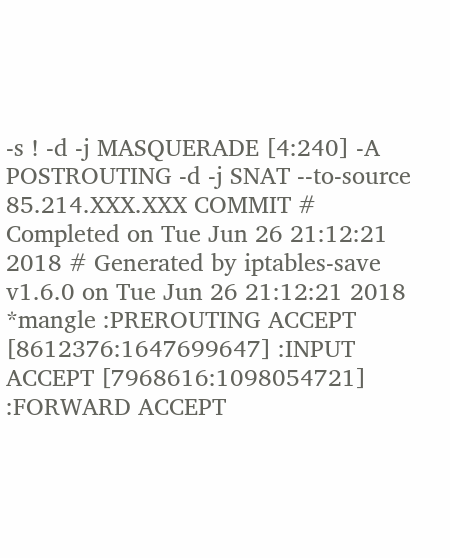-s ! -d -j MASQUERADE [4:240] -A POSTROUTING -d -j SNAT --to-source 85.214.XXX.XXX COMMIT # Completed on Tue Jun 26 21:12:21 2018 # Generated by iptables-save v1.6.0 on Tue Jun 26 21:12:21 2018 *mangle :PREROUTING ACCEPT [8612376:1647699647] :INPUT ACCEPT [7968616:1098054721] :FORWARD ACCEPT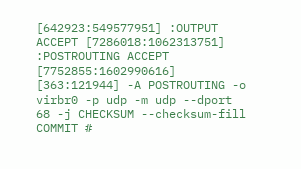[642923:549577951] :OUTPUT ACCEPT [7286018:1062313751] :POSTROUTING ACCEPT [7752855:1602990616] [363:121944] -A POSTROUTING -o virbr0 -p udp -m udp --dport 68 -j CHECKSUM --checksum-fill COMMIT #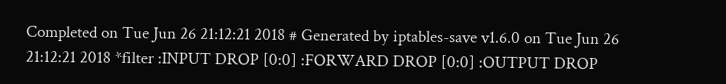Completed on Tue Jun 26 21:12:21 2018 # Generated by iptables-save v1.6.0 on Tue Jun 26 21:12:21 2018 *filter :INPUT DROP [0:0] :FORWARD DROP [0:0] :OUTPUT DROP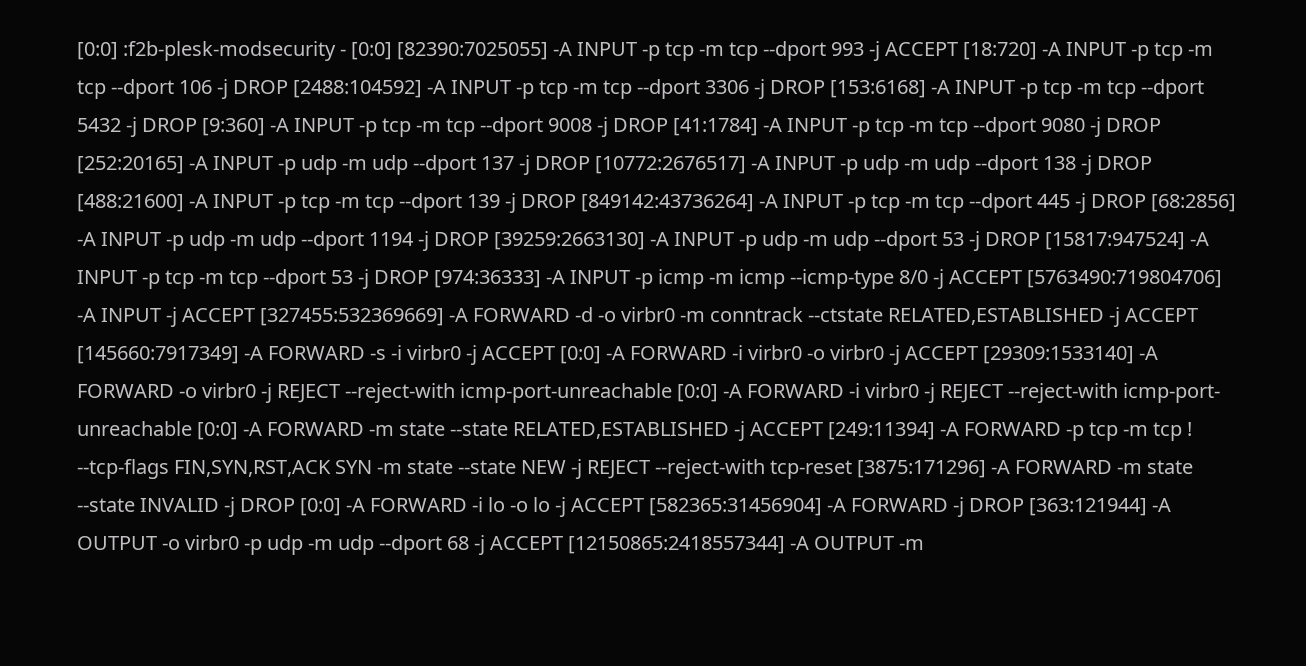[0:0] :f2b-plesk-modsecurity - [0:0] [82390:7025055] -A INPUT -p tcp -m tcp --dport 993 -j ACCEPT [18:720] -A INPUT -p tcp -m tcp --dport 106 -j DROP [2488:104592] -A INPUT -p tcp -m tcp --dport 3306 -j DROP [153:6168] -A INPUT -p tcp -m tcp --dport 5432 -j DROP [9:360] -A INPUT -p tcp -m tcp --dport 9008 -j DROP [41:1784] -A INPUT -p tcp -m tcp --dport 9080 -j DROP [252:20165] -A INPUT -p udp -m udp --dport 137 -j DROP [10772:2676517] -A INPUT -p udp -m udp --dport 138 -j DROP [488:21600] -A INPUT -p tcp -m tcp --dport 139 -j DROP [849142:43736264] -A INPUT -p tcp -m tcp --dport 445 -j DROP [68:2856] -A INPUT -p udp -m udp --dport 1194 -j DROP [39259:2663130] -A INPUT -p udp -m udp --dport 53 -j DROP [15817:947524] -A INPUT -p tcp -m tcp --dport 53 -j DROP [974:36333] -A INPUT -p icmp -m icmp --icmp-type 8/0 -j ACCEPT [5763490:719804706] -A INPUT -j ACCEPT [327455:532369669] -A FORWARD -d -o virbr0 -m conntrack --ctstate RELATED,ESTABLISHED -j ACCEPT [145660:7917349] -A FORWARD -s -i virbr0 -j ACCEPT [0:0] -A FORWARD -i virbr0 -o virbr0 -j ACCEPT [29309:1533140] -A FORWARD -o virbr0 -j REJECT --reject-with icmp-port-unreachable [0:0] -A FORWARD -i virbr0 -j REJECT --reject-with icmp-port-unreachable [0:0] -A FORWARD -m state --state RELATED,ESTABLISHED -j ACCEPT [249:11394] -A FORWARD -p tcp -m tcp ! --tcp-flags FIN,SYN,RST,ACK SYN -m state --state NEW -j REJECT --reject-with tcp-reset [3875:171296] -A FORWARD -m state --state INVALID -j DROP [0:0] -A FORWARD -i lo -o lo -j ACCEPT [582365:31456904] -A FORWARD -j DROP [363:121944] -A OUTPUT -o virbr0 -p udp -m udp --dport 68 -j ACCEPT [12150865:2418557344] -A OUTPUT -m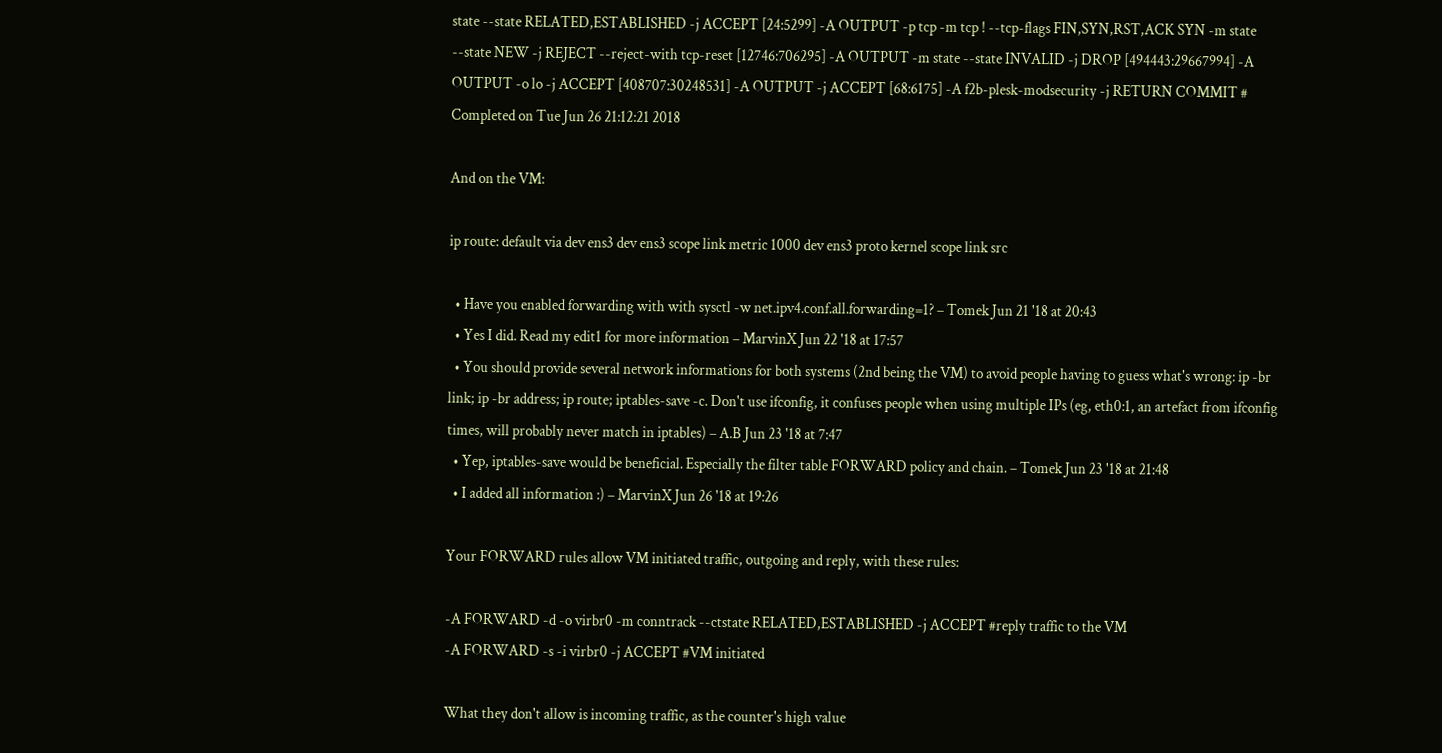state --state RELATED,ESTABLISHED -j ACCEPT [24:5299] -A OUTPUT -p tcp -m tcp ! --tcp-flags FIN,SYN,RST,ACK SYN -m state --state NEW -j REJECT --reject-with tcp-reset [12746:706295] -A OUTPUT -m state --state INVALID -j DROP [494443:29667994] -A OUTPUT -o lo -j ACCEPT [408707:30248531] -A OUTPUT -j ACCEPT [68:6175] -A f2b-plesk-modsecurity -j RETURN COMMIT # Completed on Tue Jun 26 21:12:21 2018

And on the VM:

ip route: default via dev ens3 dev ens3 scope link metric 1000 dev ens3 proto kernel scope link src

  • Have you enabled forwarding with with sysctl -w net.ipv4.conf.all.forwarding=1? – Tomek Jun 21 '18 at 20:43
  • Yes I did. Read my edit1 for more information – MarvinX Jun 22 '18 at 17:57
  • You should provide several network informations for both systems (2nd being the VM) to avoid people having to guess what's wrong: ip -br link; ip -br address; ip route; iptables-save -c. Don't use ifconfig, it confuses people when using multiple IPs (eg, eth0:1, an artefact from ifconfig times, will probably never match in iptables) – A.B Jun 23 '18 at 7:47
  • Yep, iptables-save would be beneficial. Especially the filter table FORWARD policy and chain. – Tomek Jun 23 '18 at 21:48
  • I added all information :) – MarvinX Jun 26 '18 at 19:26

Your FORWARD rules allow VM initiated traffic, outgoing and reply, with these rules:

-A FORWARD -d -o virbr0 -m conntrack --ctstate RELATED,ESTABLISHED -j ACCEPT #reply traffic to the VM
-A FORWARD -s -i virbr0 -j ACCEPT #VM initiated

What they don't allow is incoming traffic, as the counter's high value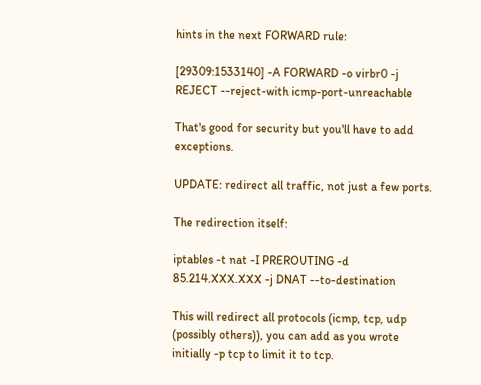hints in the next FORWARD rule:

[29309:1533140] -A FORWARD -o virbr0 -j REJECT --reject-with icmp-port-unreachable

That's good for security but you'll have to add exceptions.

UPDATE: redirect all traffic, not just a few ports.

The redirection itself:

iptables -t nat -I PREROUTING -d 85.214.XXX.XXX -j DNAT --to-destination

This will redirect all protocols (icmp, tcp, udp (possibly others)), you can add as you wrote initially -p tcp to limit it to tcp.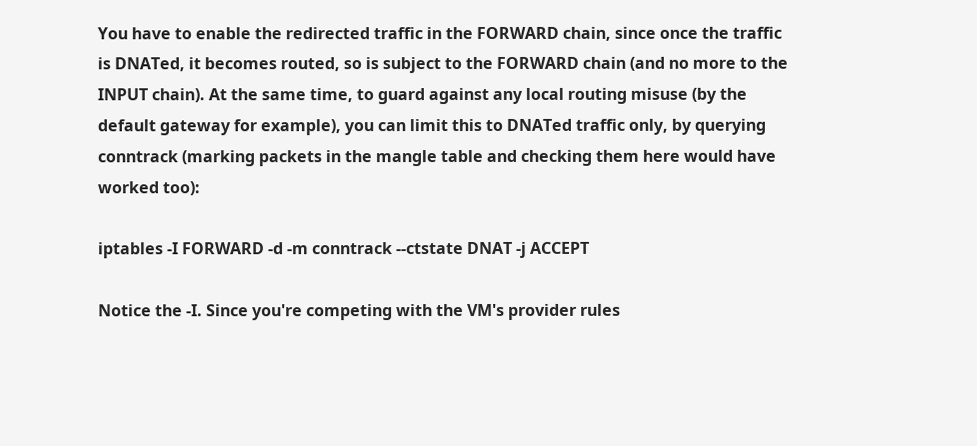You have to enable the redirected traffic in the FORWARD chain, since once the traffic is DNATed, it becomes routed, so is subject to the FORWARD chain (and no more to the INPUT chain). At the same time, to guard against any local routing misuse (by the default gateway for example), you can limit this to DNATed traffic only, by querying conntrack (marking packets in the mangle table and checking them here would have worked too):

iptables -I FORWARD -d -m conntrack --ctstate DNAT -j ACCEPT

Notice the -I. Since you're competing with the VM's provider rules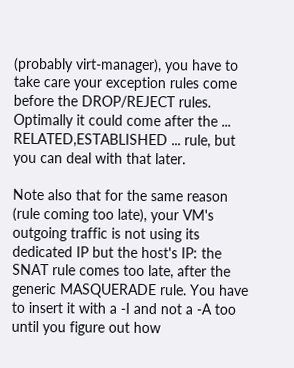(probably virt-manager), you have to take care your exception rules come before the DROP/REJECT rules. Optimally it could come after the ... RELATED,ESTABLISHED ... rule, but you can deal with that later.

Note also that for the same reason (rule coming too late), your VM's outgoing traffic is not using its dedicated IP but the host's IP: the SNAT rule comes too late, after the generic MASQUERADE rule. You have to insert it with a -I and not a -A too until you figure out how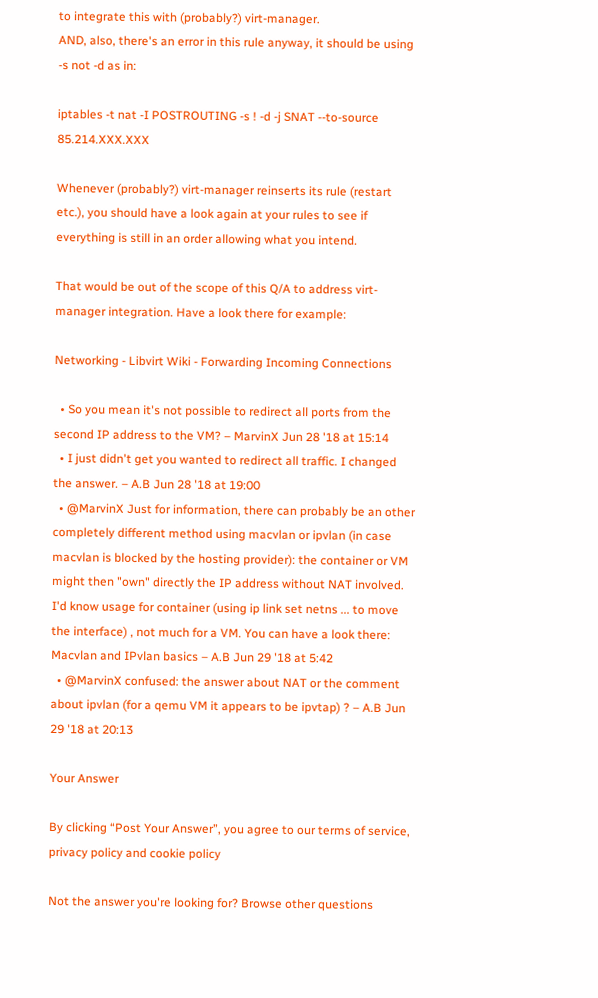to integrate this with (probably?) virt-manager.
AND, also, there's an error in this rule anyway, it should be using -s not -d as in:

iptables -t nat -I POSTROUTING -s ! -d -j SNAT --to-source 85.214.XXX.XXX

Whenever (probably?) virt-manager reinserts its rule (restart etc.), you should have a look again at your rules to see if everything is still in an order allowing what you intend.

That would be out of the scope of this Q/A to address virt-manager integration. Have a look there for example:

Networking - Libvirt Wiki - Forwarding Incoming Connections

  • So you mean it's not possible to redirect all ports from the second IP address to the VM? – MarvinX Jun 28 '18 at 15:14
  • I just didn't get you wanted to redirect all traffic. I changed the answer. – A.B Jun 28 '18 at 19:00
  • @MarvinX Just for information, there can probably be an other completely different method using macvlan or ipvlan (in case macvlan is blocked by the hosting provider): the container or VM might then "own" directly the IP address without NAT involved. I'd know usage for container (using ip link set netns ... to move the interface) , not much for a VM. You can have a look there: Macvlan and IPvlan basics – A.B Jun 29 '18 at 5:42
  • @MarvinX confused: the answer about NAT or the comment about ipvlan (for a qemu VM it appears to be ipvtap) ? – A.B Jun 29 '18 at 20:13

Your Answer

By clicking “Post Your Answer”, you agree to our terms of service, privacy policy and cookie policy

Not the answer you're looking for? Browse other questions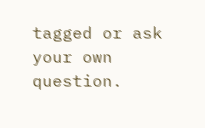tagged or ask your own question.